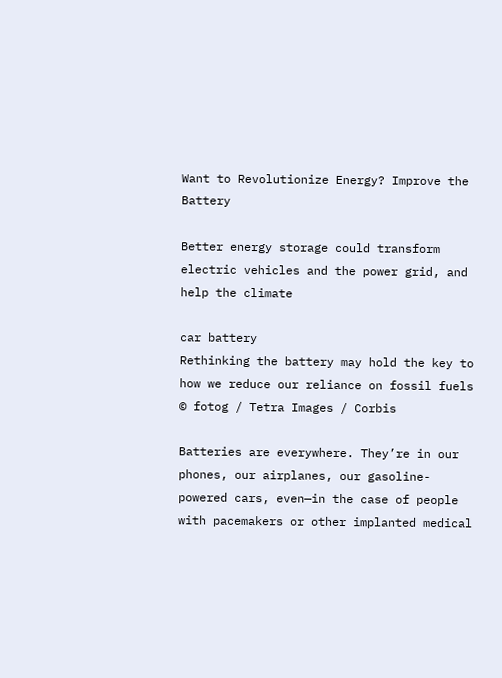Want to Revolutionize Energy? Improve the Battery

Better energy storage could transform electric vehicles and the power grid, and help the climate

car battery
Rethinking the battery may hold the key to how we reduce our reliance on fossil fuels © fotog / Tetra Images / Corbis

Batteries are everywhere. They’re in our phones, our airplanes, our gasoline-powered cars, even—in the case of people with pacemakers or other implanted medical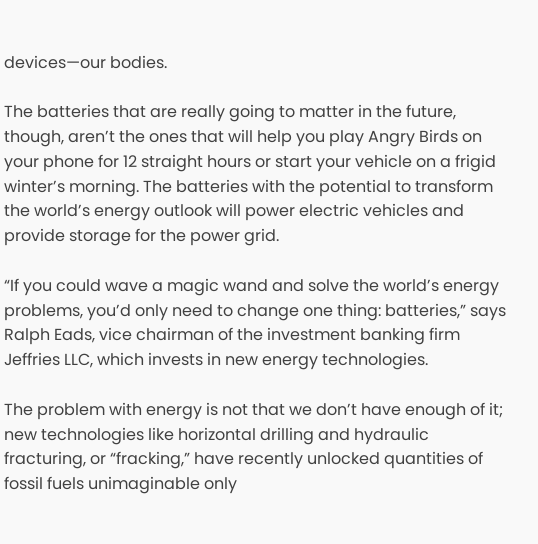devices—our bodies.

The batteries that are really going to matter in the future, though, aren’t the ones that will help you play Angry Birds on your phone for 12 straight hours or start your vehicle on a frigid winter’s morning. The batteries with the potential to transform the world’s energy outlook will power electric vehicles and provide storage for the power grid.

“If you could wave a magic wand and solve the world’s energy problems, you’d only need to change one thing: batteries,” says Ralph Eads, vice chairman of the investment banking firm Jeffries LLC, which invests in new energy technologies.

The problem with energy is not that we don’t have enough of it; new technologies like horizontal drilling and hydraulic fracturing, or “fracking,” have recently unlocked quantities of fossil fuels unimaginable only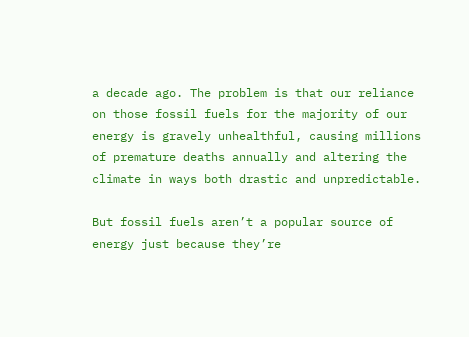a decade ago. The problem is that our reliance on those fossil fuels for the majority of our energy is gravely unhealthful, causing millions of premature deaths annually and altering the climate in ways both drastic and unpredictable.

But fossil fuels aren’t a popular source of energy just because they’re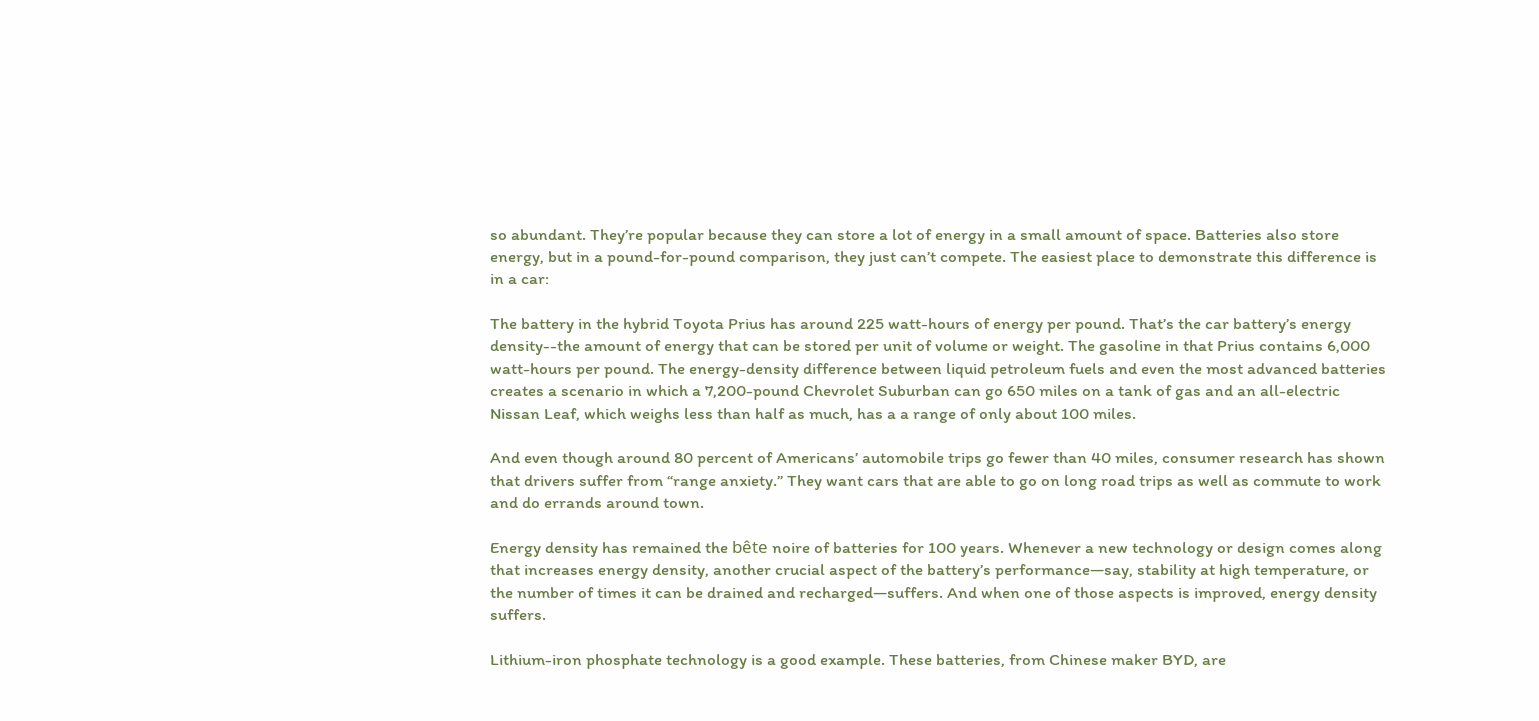so abundant. They’re popular because they can store a lot of energy in a small amount of space. Batteries also store energy, but in a pound-for-pound comparison, they just can’t compete. The easiest place to demonstrate this difference is in a car:

The battery in the hybrid Toyota Prius has around 225 watt-hours of energy per pound. That’s the car battery’s energy density--the amount of energy that can be stored per unit of volume or weight. The gasoline in that Prius contains 6,000 watt-hours per pound. The energy-density difference between liquid petroleum fuels and even the most advanced batteries creates a scenario in which a 7,200-pound Chevrolet Suburban can go 650 miles on a tank of gas and an all-electric Nissan Leaf, which weighs less than half as much, has a a range of only about 100 miles.

And even though around 80 percent of Americans’ automobile trips go fewer than 40 miles, consumer research has shown that drivers suffer from “range anxiety.” They want cars that are able to go on long road trips as well as commute to work and do errands around town.

Energy density has remained the bête noire of batteries for 100 years. Whenever a new technology or design comes along that increases energy density, another crucial aspect of the battery’s performance—say, stability at high temperature, or the number of times it can be drained and recharged—suffers. And when one of those aspects is improved, energy density suffers.

Lithium-iron phosphate technology is a good example. These batteries, from Chinese maker BYD, are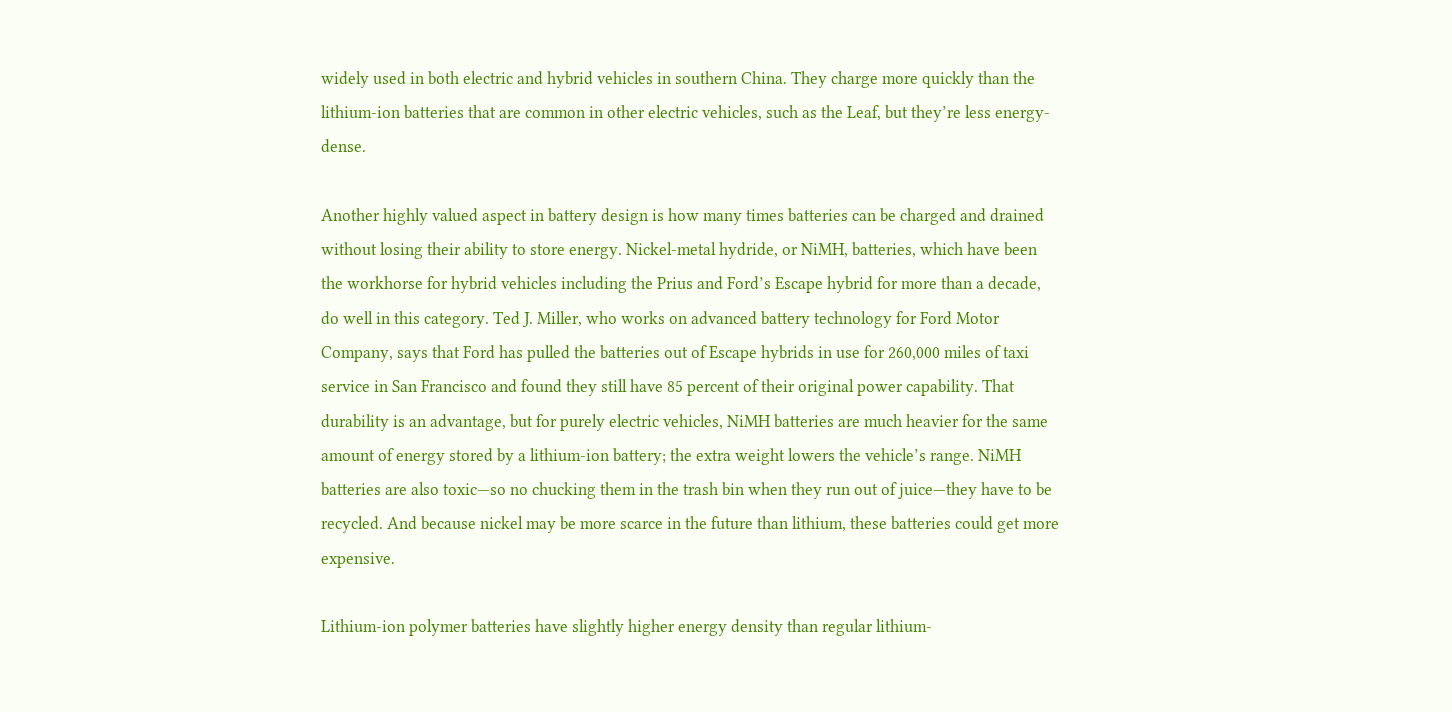widely used in both electric and hybrid vehicles in southern China. They charge more quickly than the lithium-ion batteries that are common in other electric vehicles, such as the Leaf, but they’re less energy-dense.

Another highly valued aspect in battery design is how many times batteries can be charged and drained without losing their ability to store energy. Nickel-metal hydride, or NiMH, batteries, which have been the workhorse for hybrid vehicles including the Prius and Ford’s Escape hybrid for more than a decade, do well in this category. Ted J. Miller, who works on advanced battery technology for Ford Motor Company, says that Ford has pulled the batteries out of Escape hybrids in use for 260,000 miles of taxi service in San Francisco and found they still have 85 percent of their original power capability. That durability is an advantage, but for purely electric vehicles, NiMH batteries are much heavier for the same amount of energy stored by a lithium-ion battery; the extra weight lowers the vehicle’s range. NiMH batteries are also toxic—so no chucking them in the trash bin when they run out of juice—they have to be recycled. And because nickel may be more scarce in the future than lithium, these batteries could get more expensive.

Lithium-ion polymer batteries have slightly higher energy density than regular lithium-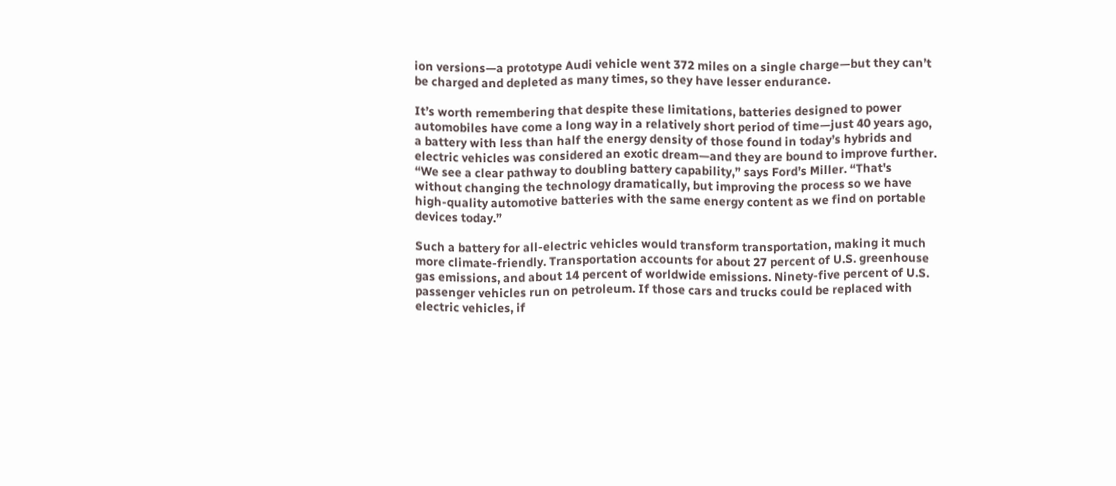ion versions—a prototype Audi vehicle went 372 miles on a single charge—but they can’t be charged and depleted as many times, so they have lesser endurance.

It’s worth remembering that despite these limitations, batteries designed to power automobiles have come a long way in a relatively short period of time—just 40 years ago, a battery with less than half the energy density of those found in today’s hybrids and electric vehicles was considered an exotic dream—and they are bound to improve further. “We see a clear pathway to doubling battery capability,” says Ford’s Miller. “That's without changing the technology dramatically, but improving the process so we have high-quality automotive batteries with the same energy content as we find on portable devices today.”

Such a battery for all-electric vehicles would transform transportation, making it much more climate-friendly. Transportation accounts for about 27 percent of U.S. greenhouse gas emissions, and about 14 percent of worldwide emissions. Ninety-five percent of U.S. passenger vehicles run on petroleum. If those cars and trucks could be replaced with electric vehicles, if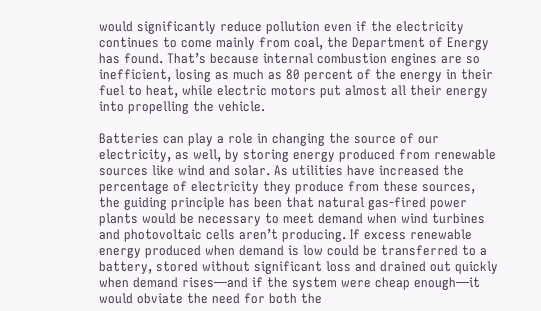would significantly reduce pollution even if the electricity continues to come mainly from coal, the Department of Energy has found. That’s because internal combustion engines are so inefficient, losing as much as 80 percent of the energy in their fuel to heat, while electric motors put almost all their energy into propelling the vehicle.

Batteries can play a role in changing the source of our electricity, as well, by storing energy produced from renewable sources like wind and solar. As utilities have increased the percentage of electricity they produce from these sources, the guiding principle has been that natural gas-fired power plants would be necessary to meet demand when wind turbines and photovoltaic cells aren’t producing. If excess renewable energy produced when demand is low could be transferred to a battery, stored without significant loss and drained out quickly when demand rises—and if the system were cheap enough—it would obviate the need for both the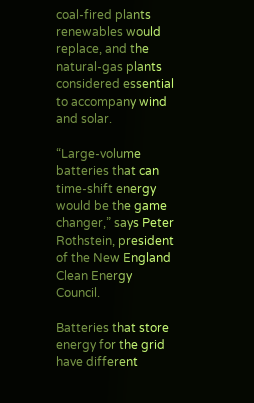coal-fired plants renewables would replace, and the natural-gas plants considered essential to accompany wind and solar.

“Large-volume batteries that can time-shift energy would be the game changer,” says Peter Rothstein, president of the New England Clean Energy Council.

Batteries that store energy for the grid have different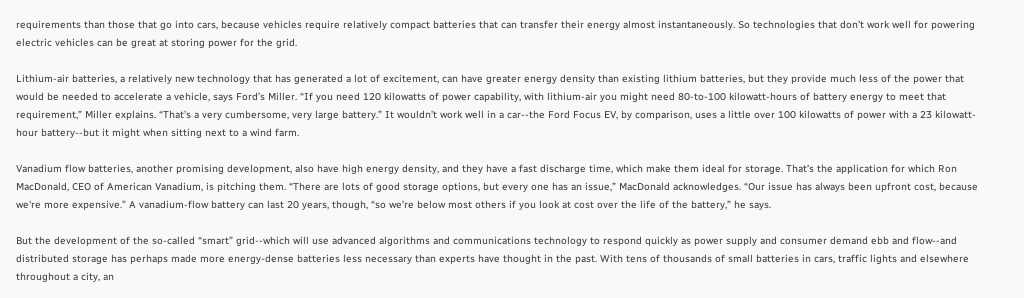requirements than those that go into cars, because vehicles require relatively compact batteries that can transfer their energy almost instantaneously. So technologies that don’t work well for powering electric vehicles can be great at storing power for the grid.

Lithium-air batteries, a relatively new technology that has generated a lot of excitement, can have greater energy density than existing lithium batteries, but they provide much less of the power that would be needed to accelerate a vehicle, says Ford’s Miller. “If you need 120 kilowatts of power capability, with lithium-air you might need 80-to-100 kilowatt-hours of battery energy to meet that requirement,” Miller explains. “That’s a very cumbersome, very large battery.” It wouldn’t work well in a car--the Ford Focus EV, by comparison, uses a little over 100 kilowatts of power with a 23 kilowatt-hour battery--but it might when sitting next to a wind farm.

Vanadium flow batteries, another promising development, also have high energy density, and they have a fast discharge time, which make them ideal for storage. That’s the application for which Ron MacDonald, CEO of American Vanadium, is pitching them. “There are lots of good storage options, but every one has an issue,” MacDonald acknowledges. “Our issue has always been upfront cost, because we're more expensive.” A vanadium-flow battery can last 20 years, though, “so we’re below most others if you look at cost over the life of the battery,” he says.

But the development of the so-called “smart” grid--which will use advanced algorithms and communications technology to respond quickly as power supply and consumer demand ebb and flow--and distributed storage has perhaps made more energy-dense batteries less necessary than experts have thought in the past. With tens of thousands of small batteries in cars, traffic lights and elsewhere throughout a city, an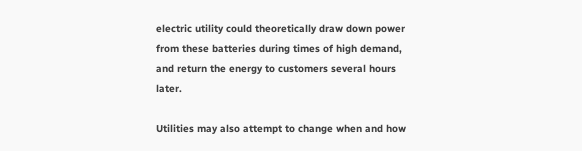electric utility could theoretically draw down power from these batteries during times of high demand, and return the energy to customers several hours later.

Utilities may also attempt to change when and how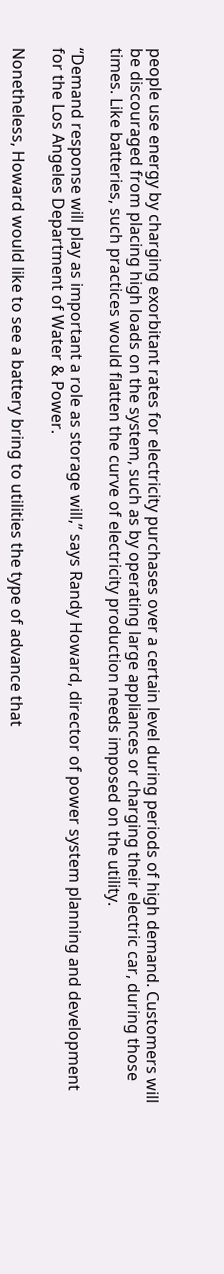people use energy by charging exorbitant rates for electricity purchases over a certain level during periods of high demand. Customers will be discouraged from placing high loads on the system, such as by operating large appliances or charging their electric car, during those times. Like batteries, such practices would flatten the curve of electricity production needs imposed on the utility.

“Demand response will play as important a role as storage will,” says Randy Howard, director of power system planning and development for the Los Angeles Department of Water & Power.

Nonetheless, Howard would like to see a battery bring to utilities the type of advance that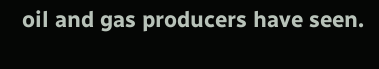oil and gas producers have seen.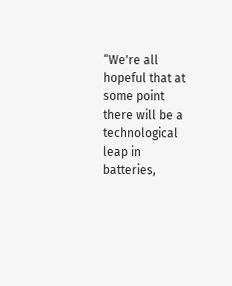“We're all hopeful that at some point there will be a technological leap in batteries,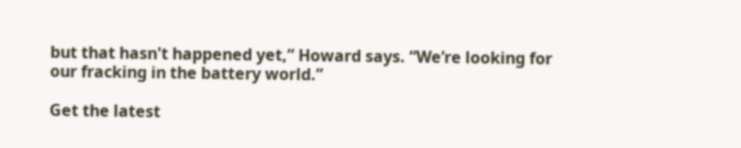but that hasn't happened yet,” Howard says. “We’re looking for our fracking in the battery world.”

Get the latest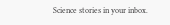Science stories in your inbox.